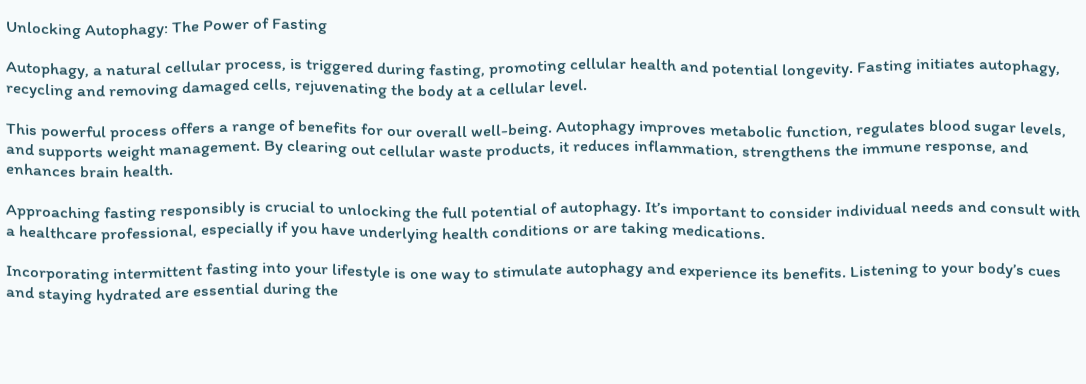Unlocking Autophagy: The Power of Fasting

Autophagy, a natural cellular process, is triggered during fasting, promoting cellular health and potential longevity. Fasting initiates autophagy, recycling and removing damaged cells, rejuvenating the body at a cellular level.

This powerful process offers a range of benefits for our overall well-being. Autophagy improves metabolic function, regulates blood sugar levels, and supports weight management. By clearing out cellular waste products, it reduces inflammation, strengthens the immune response, and enhances brain health.

Approaching fasting responsibly is crucial to unlocking the full potential of autophagy. It’s important to consider individual needs and consult with a healthcare professional, especially if you have underlying health conditions or are taking medications.

Incorporating intermittent fasting into your lifestyle is one way to stimulate autophagy and experience its benefits. Listening to your body’s cues and staying hydrated are essential during the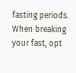fasting periods. When breaking your fast, opt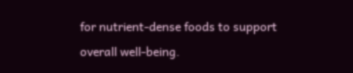for nutrient-dense foods to support overall well-being.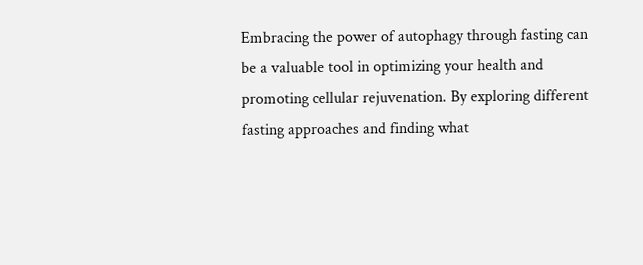Embracing the power of autophagy through fasting can be a valuable tool in optimizing your health and promoting cellular rejuvenation. By exploring different fasting approaches and finding what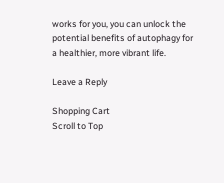works for you, you can unlock the potential benefits of autophagy for a healthier, more vibrant life.

Leave a Reply

Shopping Cart
Scroll to Top